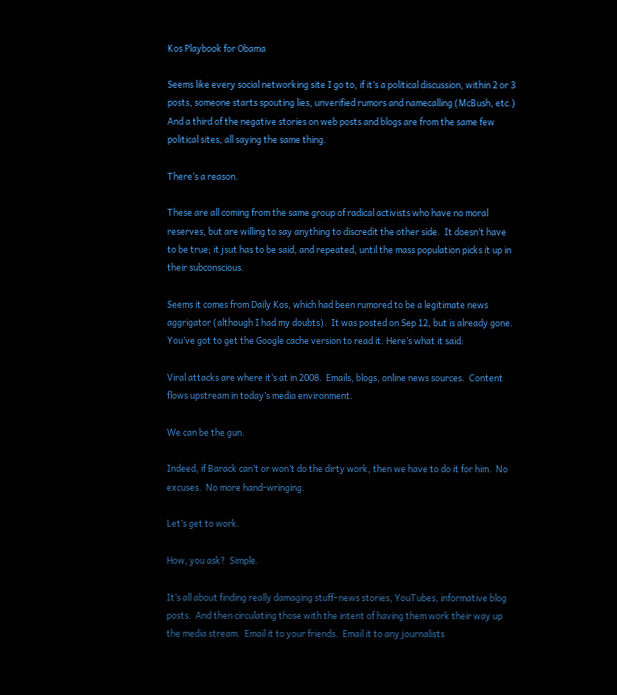Kos Playbook for Obama

Seems like every social networking site I go to, if it’s a political discussion, within 2 or 3 posts, someone starts spouting lies, unverified rumors and namecalling (McBush, etc.)  And a third of the negative stories on web posts and blogs are from the same few political sites, all saying the same thing.

There’s a reason.

These are all coming from the same group of radical activists who have no moral reserves, but are willing to say anything to discredit the other side.  It doesn’t have to be true; it jsut has to be said, and repeated, until the mass population picks it up in their subconscious.

Seems it comes from Daily Kos, which had been rumored to be a legitimate news aggrigator (although I had my doubts).  It was posted on Sep 12, but is already gone.  You’ve got to get the Google cache version to read it. Here’s what it said:

Viral attacks are where it’s at in 2008.  Emails, blogs, online news sources.  Content flows upstream in today’s media environment.

We can be the gun.

Indeed, if Barack can’t or won’t do the dirty work, then we have to do it for him.  No excuses.  No more hand-wringing.

Let’s get to work.

How, you ask?  Simple.

It’s all about finding really damaging stuff–news stories, YouTubes, informative blog posts.  And then circulating those with the intent of having them work their way up the media stream.  Email it to your friends.  Email it to any journalists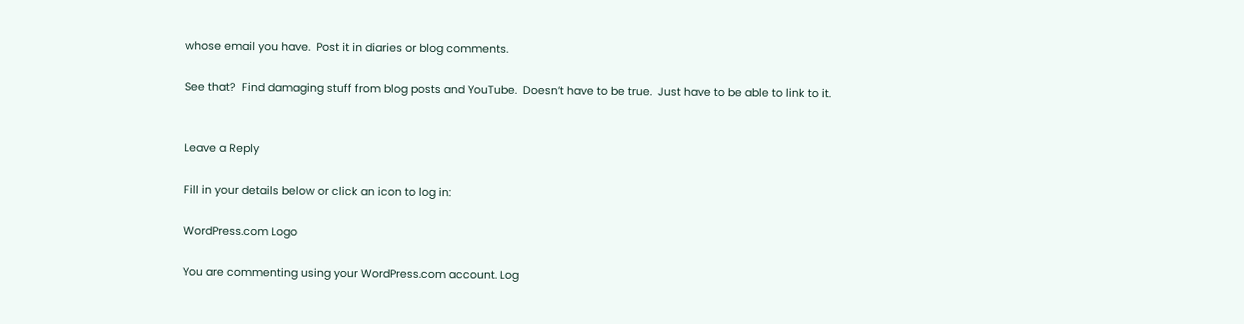whose email you have.  Post it in diaries or blog comments.

See that?  Find damaging stuff from blog posts and YouTube.  Doesn’t have to be true.  Just have to be able to link to it.


Leave a Reply

Fill in your details below or click an icon to log in:

WordPress.com Logo

You are commenting using your WordPress.com account. Log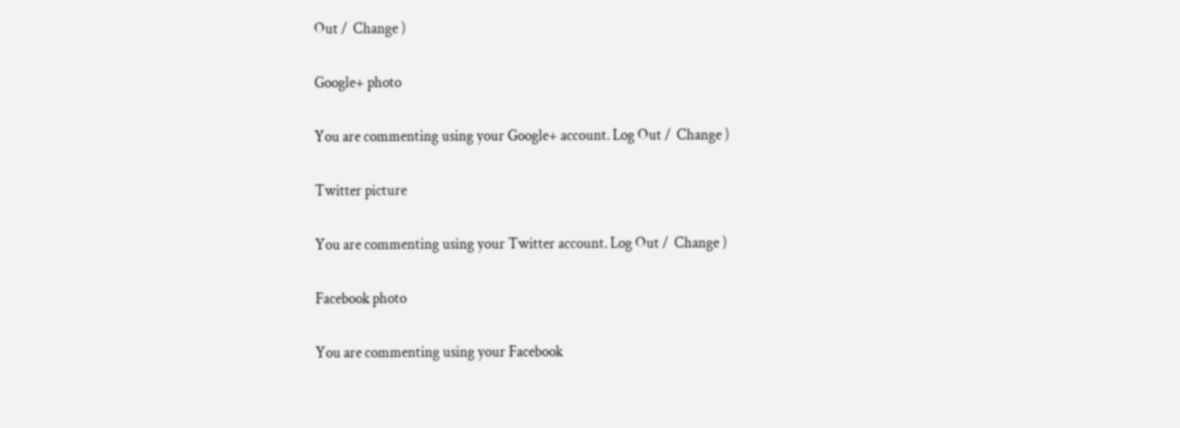Out /  Change )

Google+ photo

You are commenting using your Google+ account. Log Out /  Change )

Twitter picture

You are commenting using your Twitter account. Log Out /  Change )

Facebook photo

You are commenting using your Facebook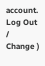account. Log Out /  Change )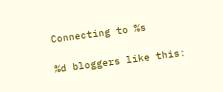Connecting to %s

%d bloggers like this: